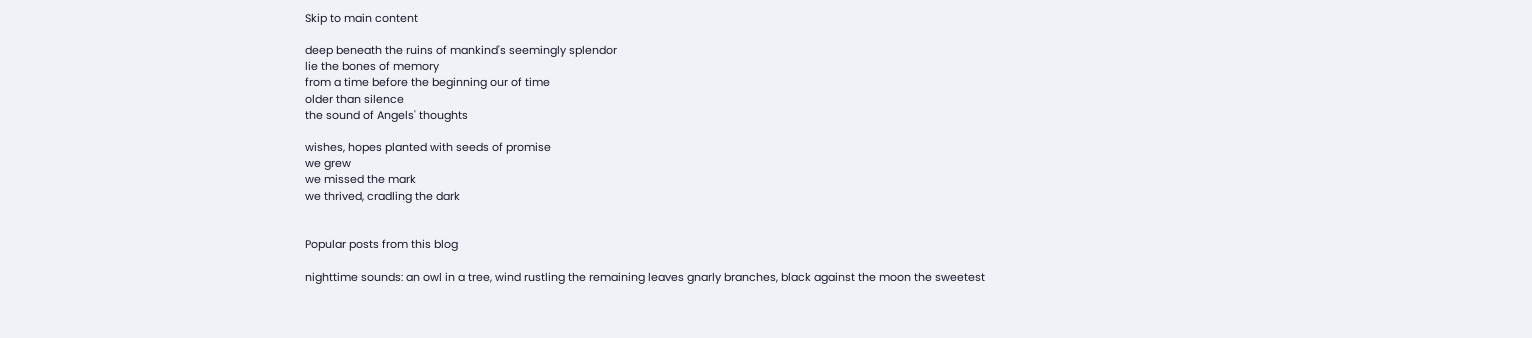Skip to main content

deep beneath the ruins of mankind's seemingly splendor
lie the bones of memory
from a time before the beginning our of time
older than silence
the sound of Angels' thoughts

wishes, hopes planted with seeds of promise
we grew
we missed the mark
we thrived, cradling the dark


Popular posts from this blog

nighttime sounds: an owl in a tree, wind rustling the remaining leaves gnarly branches, black against the moon the sweetest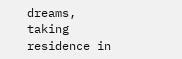dreams, taking residence in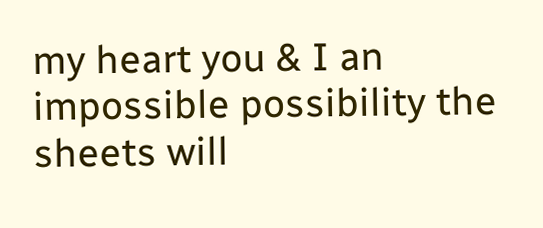my heart you & I an impossible possibility the sheets will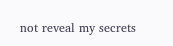not reveal my secrets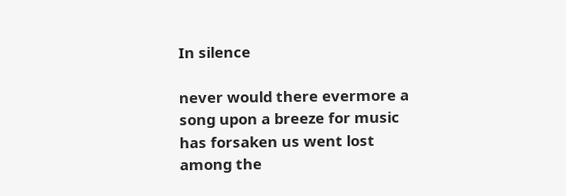In silence

never would there evermore a song upon a breeze for music has forsaken us went lost among the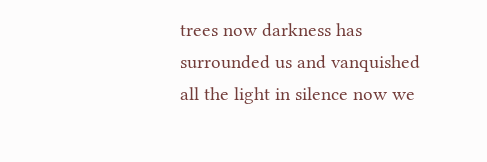trees now darkness has surrounded us and vanquished all the light in silence now we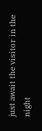just await the visitor in the night